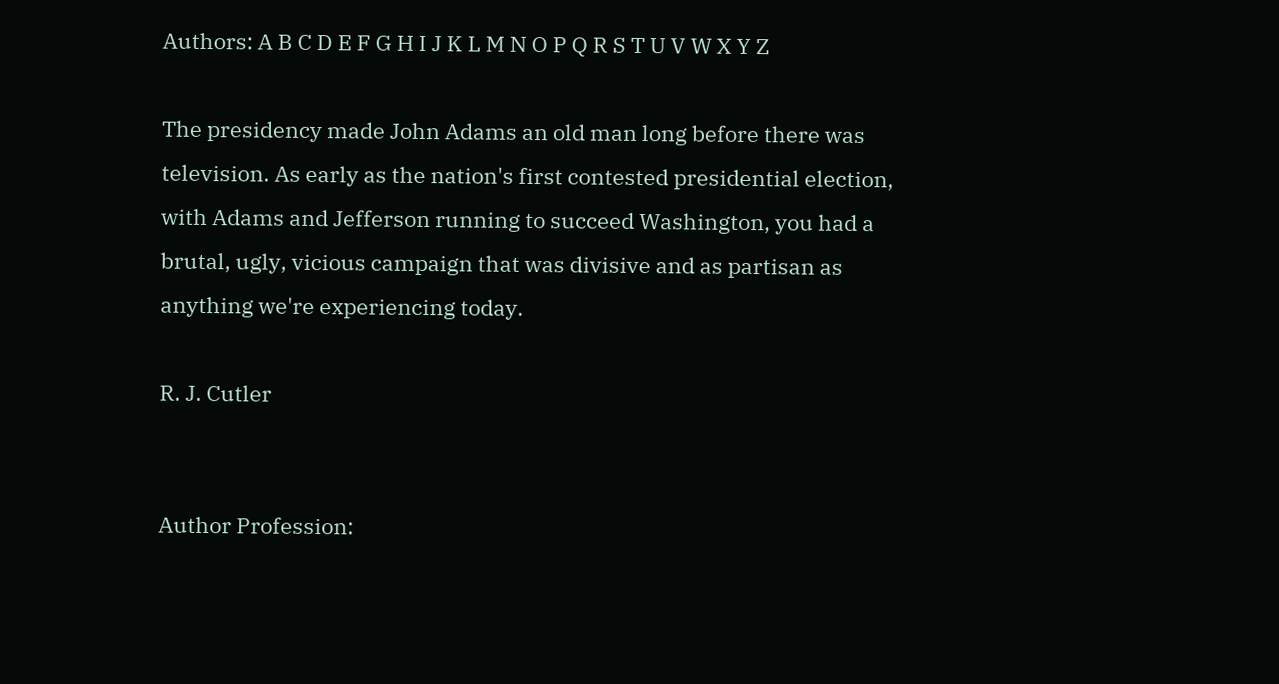Authors: A B C D E F G H I J K L M N O P Q R S T U V W X Y Z

The presidency made John Adams an old man long before there was television. As early as the nation's first contested presidential election, with Adams and Jefferson running to succeed Washington, you had a brutal, ugly, vicious campaign that was divisive and as partisan as anything we're experiencing today.

R. J. Cutler


Author Profession: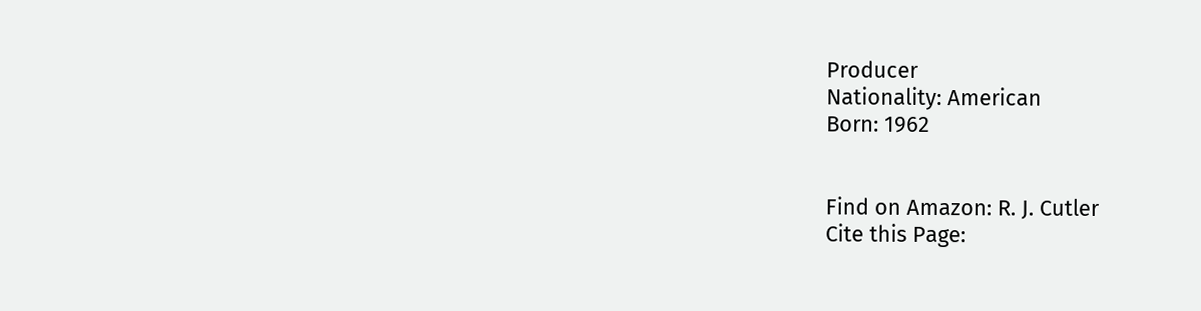Producer
Nationality: American
Born: 1962


Find on Amazon: R. J. Cutler
Cite this Page: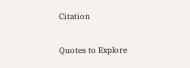Citation

Quotes to Explore